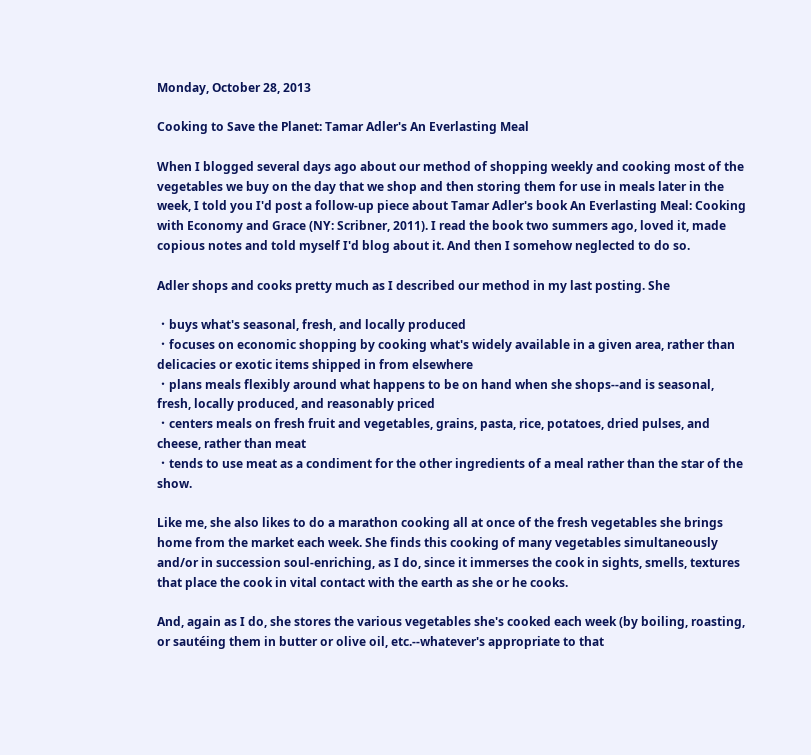Monday, October 28, 2013

Cooking to Save the Planet: Tamar Adler's An Everlasting Meal

When I blogged several days ago about our method of shopping weekly and cooking most of the vegetables we buy on the day that we shop and then storing them for use in meals later in the week, I told you I'd post a follow-up piece about Tamar Adler's book An Everlasting Meal: Cooking with Economy and Grace (NY: Scribner, 2011). I read the book two summers ago, loved it, made copious notes and told myself I'd blog about it. And then I somehow neglected to do so.

Adler shops and cooks pretty much as I described our method in my last posting. She

・buys what's seasonal, fresh, and locally produced
・focuses on economic shopping by cooking what's widely available in a given area, rather than delicacies or exotic items shipped in from elsewhere
・plans meals flexibly around what happens to be on hand when she shops--and is seasonal, fresh, locally produced, and reasonably priced
・centers meals on fresh fruit and vegetables, grains, pasta, rice, potatoes, dried pulses, and cheese, rather than meat
・tends to use meat as a condiment for the other ingredients of a meal rather than the star of the show.

Like me, she also likes to do a marathon cooking all at once of the fresh vegetables she brings home from the market each week. She finds this cooking of many vegetables simultaneously and/or in succession soul-enriching, as I do, since it immerses the cook in sights, smells, textures that place the cook in vital contact with the earth as she or he cooks.

And, again as I do, she stores the various vegetables she's cooked each week (by boiling, roasting, or sautéing them in butter or olive oil, etc.--whatever's appropriate to that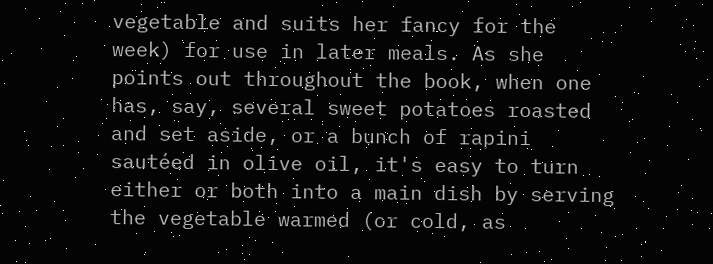vegetable and suits her fancy for the week) for use in later meals. As she points out throughout the book, when one has, say, several sweet potatoes roasted and set aside, or a bunch of rapini sautéed in olive oil, it's easy to turn either or both into a main dish by serving the vegetable warmed (or cold, as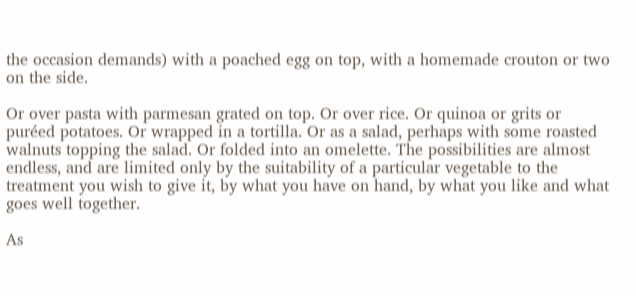the occasion demands) with a poached egg on top, with a homemade crouton or two on the side.

Or over pasta with parmesan grated on top. Or over rice. Or quinoa or grits or puréed potatoes. Or wrapped in a tortilla. Or as a salad, perhaps with some roasted walnuts topping the salad. Or folded into an omelette. The possibilities are almost endless, and are limited only by the suitability of a particular vegetable to the treatment you wish to give it, by what you have on hand, by what you like and what goes well together.

As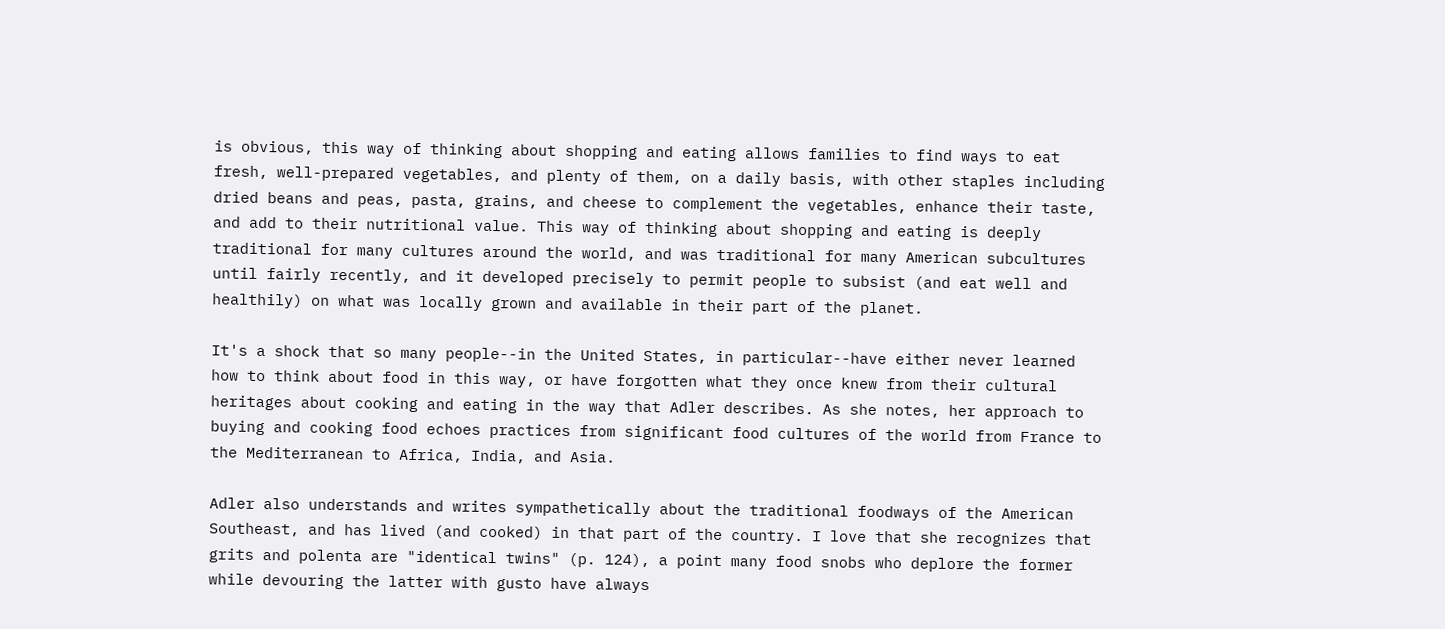is obvious, this way of thinking about shopping and eating allows families to find ways to eat fresh, well-prepared vegetables, and plenty of them, on a daily basis, with other staples including dried beans and peas, pasta, grains, and cheese to complement the vegetables, enhance their taste, and add to their nutritional value. This way of thinking about shopping and eating is deeply traditional for many cultures around the world, and was traditional for many American subcultures until fairly recently, and it developed precisely to permit people to subsist (and eat well and healthily) on what was locally grown and available in their part of the planet.

It's a shock that so many people--in the United States, in particular--have either never learned how to think about food in this way, or have forgotten what they once knew from their cultural heritages about cooking and eating in the way that Adler describes. As she notes, her approach to buying and cooking food echoes practices from significant food cultures of the world from France to the Mediterranean to Africa, India, and Asia.

Adler also understands and writes sympathetically about the traditional foodways of the American Southeast, and has lived (and cooked) in that part of the country. I love that she recognizes that grits and polenta are "identical twins" (p. 124), a point many food snobs who deplore the former while devouring the latter with gusto have always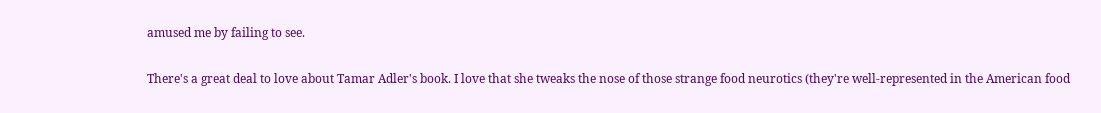amused me by failing to see.

There's a great deal to love about Tamar Adler's book. I love that she tweaks the nose of those strange food neurotics (they're well-represented in the American food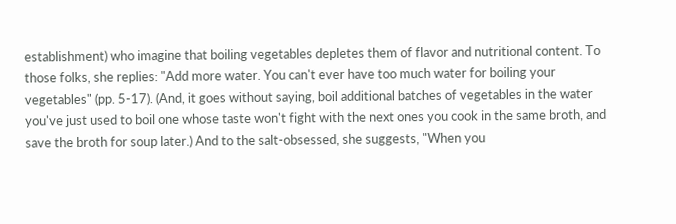establishment) who imagine that boiling vegetables depletes them of flavor and nutritional content. To those folks, she replies: "Add more water. You can't ever have too much water for boiling your vegetables" (pp. 5-17). (And, it goes without saying, boil additional batches of vegetables in the water you've just used to boil one whose taste won't fight with the next ones you cook in the same broth, and save the broth for soup later.) And to the salt-obsessed, she suggests, "When you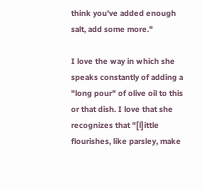think you've added enough salt, add some more."

I love the way in which she speaks constantly of adding a "long pour" of olive oil to this or that dish. I love that she recognizes that "[l]ittle flourishes, like parsley, make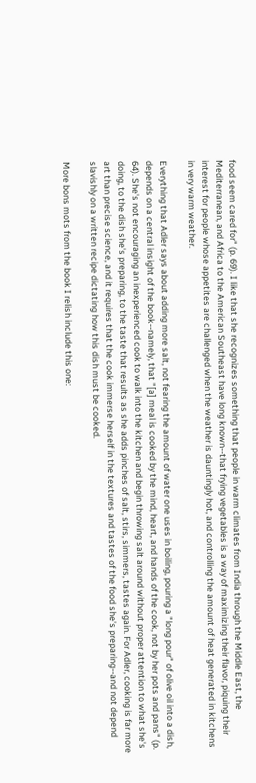food seem cared for" (p. 69). I like that she recognizes something that people in warm climates from India through the Middle East, the Mediterranean, and Africa to the American Southeast have long known--that frying vegetables is a way of maximizing their flavor, piquing their interest for people whose appetites are challenged when the weather is dauntingly hot, and controlling the amount of heat generated in kitchens in very warm weather.

Everything that Adler says about adding more salt, not fearing the amount of water one uses in boiling, pouring a "long pour" of olive oil into a dish, depends on a central insight of the book--namely, that "[a] meal is cooked by the mind, heart, and hands of the cook, not by her pots and pans" (p. 64). She's not encouraging an inexperienced cook to walk into the kitchen and begin throwing salt around without proper attention to what she's doing, to the dish she's preparing, to the taste that results as she adds pinches of salt, stirs, simmers, tastes again. For Adler, cooking is far more art than precise science, and it requires that the cook immerse herself in the textures and tastes of the food she's preparing--and not depend slavishly on a written recipe dictating how this dish must be cooked.

More bons mots from the book I relish include this one: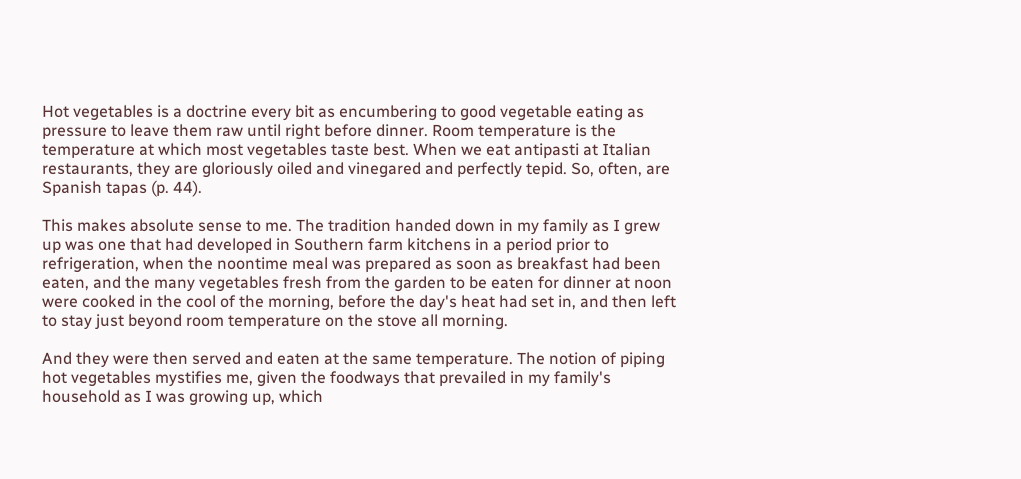Hot vegetables is a doctrine every bit as encumbering to good vegetable eating as pressure to leave them raw until right before dinner. Room temperature is the temperature at which most vegetables taste best. When we eat antipasti at Italian restaurants, they are gloriously oiled and vinegared and perfectly tepid. So, often, are Spanish tapas (p. 44).

This makes absolute sense to me. The tradition handed down in my family as I grew up was one that had developed in Southern farm kitchens in a period prior to refrigeration, when the noontime meal was prepared as soon as breakfast had been eaten, and the many vegetables fresh from the garden to be eaten for dinner at noon were cooked in the cool of the morning, before the day's heat had set in, and then left to stay just beyond room temperature on the stove all morning.

And they were then served and eaten at the same temperature. The notion of piping hot vegetables mystifies me, given the foodways that prevailed in my family's household as I was growing up, which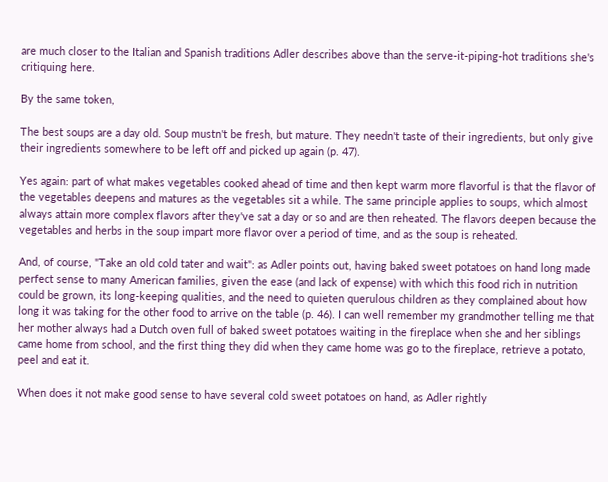are much closer to the Italian and Spanish traditions Adler describes above than the serve-it-piping-hot traditions she's critiquing here.

By the same token,

The best soups are a day old. Soup mustn't be fresh, but mature. They needn't taste of their ingredients, but only give their ingredients somewhere to be left off and picked up again (p. 47).

Yes again: part of what makes vegetables cooked ahead of time and then kept warm more flavorful is that the flavor of the vegetables deepens and matures as the vegetables sit a while. The same principle applies to soups, which almost always attain more complex flavors after they've sat a day or so and are then reheated. The flavors deepen because the vegetables and herbs in the soup impart more flavor over a period of time, and as the soup is reheated.

And, of course, "Take an old cold tater and wait": as Adler points out, having baked sweet potatoes on hand long made perfect sense to many American families, given the ease (and lack of expense) with which this food rich in nutrition could be grown, its long-keeping qualities, and the need to quieten querulous children as they complained about how long it was taking for the other food to arrive on the table (p. 46). I can well remember my grandmother telling me that her mother always had a Dutch oven full of baked sweet potatoes waiting in the fireplace when she and her siblings came home from school, and the first thing they did when they came home was go to the fireplace, retrieve a potato, peel and eat it.

When does it not make good sense to have several cold sweet potatoes on hand, as Adler rightly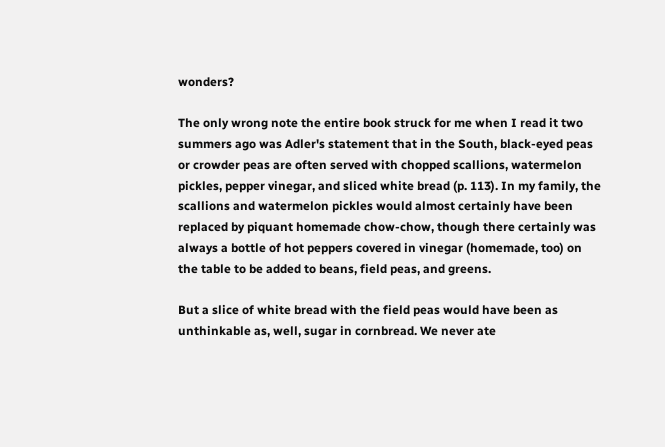wonders?

The only wrong note the entire book struck for me when I read it two summers ago was Adler's statement that in the South, black-eyed peas or crowder peas are often served with chopped scallions, watermelon pickles, pepper vinegar, and sliced white bread (p. 113). In my family, the scallions and watermelon pickles would almost certainly have been replaced by piquant homemade chow-chow, though there certainly was always a bottle of hot peppers covered in vinegar (homemade, too) on the table to be added to beans, field peas, and greens.

But a slice of white bread with the field peas would have been as unthinkable as, well, sugar in cornbread. We never ate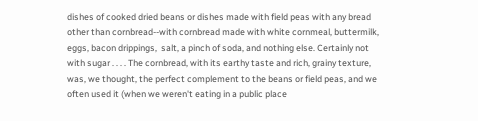dishes of cooked dried beans or dishes made with field peas with any bread other than cornbread--with cornbread made with white cornmeal, buttermilk, eggs, bacon drippings,  salt, a pinch of soda, and nothing else. Certainly not with sugar . . . . The cornbread, with its earthy taste and rich, grainy texture, was, we thought, the perfect complement to the beans or field peas, and we often used it (when we weren't eating in a public place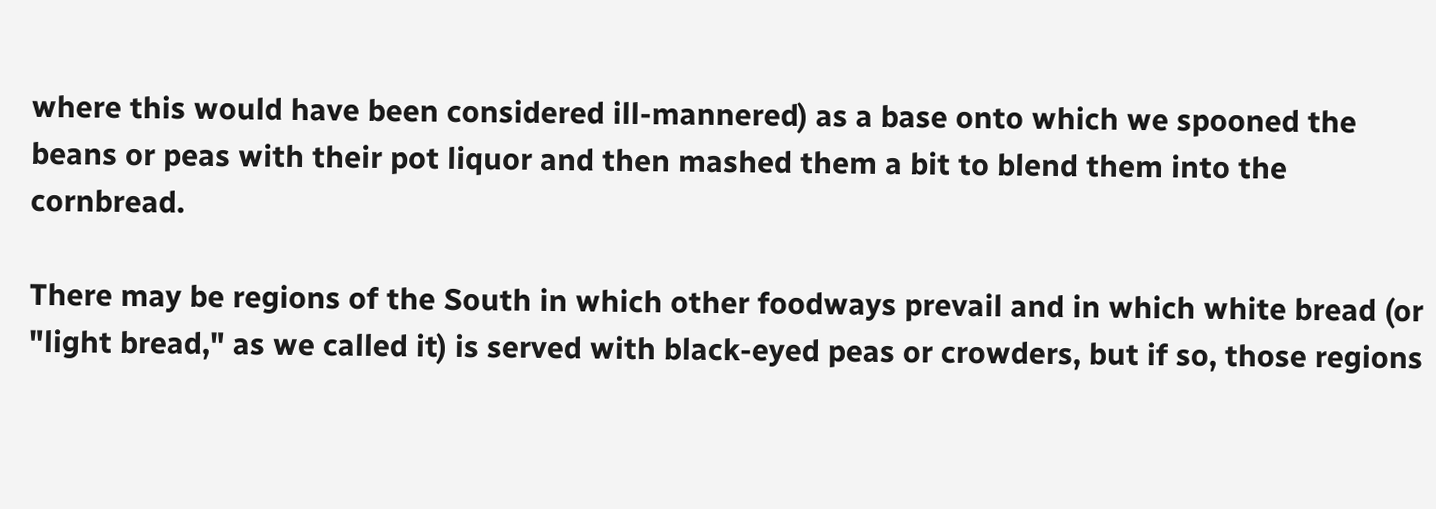where this would have been considered ill-mannered) as a base onto which we spooned the beans or peas with their pot liquor and then mashed them a bit to blend them into the cornbread.

There may be regions of the South in which other foodways prevail and in which white bread (or "light bread," as we called it) is served with black-eyed peas or crowders, but if so, those regions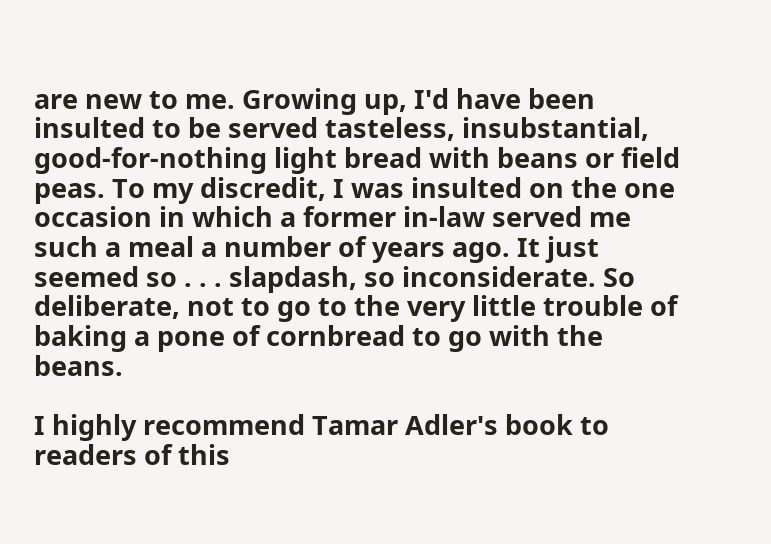are new to me. Growing up, I'd have been insulted to be served tasteless, insubstantial, good-for-nothing light bread with beans or field peas. To my discredit, I was insulted on the one occasion in which a former in-law served me such a meal a number of years ago. It just seemed so . . . slapdash, so inconsiderate. So deliberate, not to go to the very little trouble of baking a pone of cornbread to go with the beans.

I highly recommend Tamar Adler's book to readers of this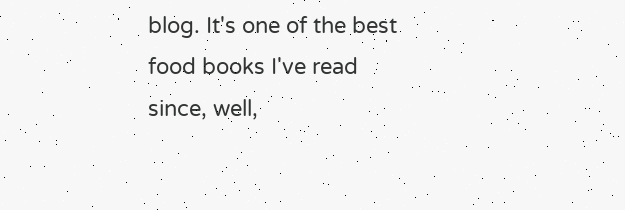blog. It's one of the best food books I've read since, well,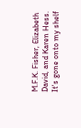M.F.K. Fisher, Elizabeth David, and Karen Hess. It's gone onto my shelf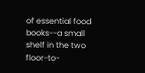of essential food books--a small shelf in the two floor-to-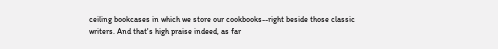ceiling bookcases in which we store our cookbooks--right beside those classic writers. And that's high praise indeed, as far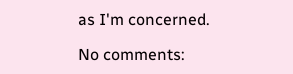as I'm concerned.

No comments: